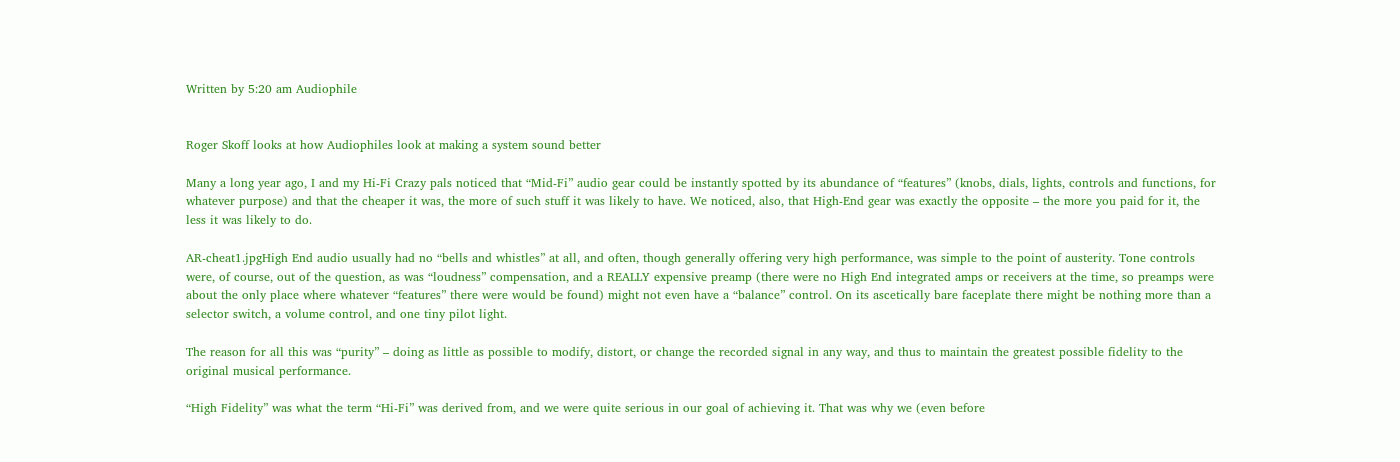Written by 5:20 am Audiophile


Roger Skoff looks at how Audiophiles look at making a system sound better

Many a long year ago, I and my Hi-Fi Crazy pals noticed that “Mid-Fi” audio gear could be instantly spotted by its abundance of “features” (knobs, dials, lights, controls and functions, for whatever purpose) and that the cheaper it was, the more of such stuff it was likely to have. We noticed, also, that High-End gear was exactly the opposite – the more you paid for it, the less it was likely to do.

AR-cheat1.jpgHigh End audio usually had no “bells and whistles” at all, and often, though generally offering very high performance, was simple to the point of austerity. Tone controls were, of course, out of the question, as was “loudness” compensation, and a REALLY expensive preamp (there were no High End integrated amps or receivers at the time, so preamps were about the only place where whatever “features” there were would be found) might not even have a “balance” control. On its ascetically bare faceplate there might be nothing more than a selector switch, a volume control, and one tiny pilot light.

The reason for all this was “purity” – doing as little as possible to modify, distort, or change the recorded signal in any way, and thus to maintain the greatest possible fidelity to the original musical performance.

“High Fidelity” was what the term “Hi-Fi” was derived from, and we were quite serious in our goal of achieving it. That was why we (even before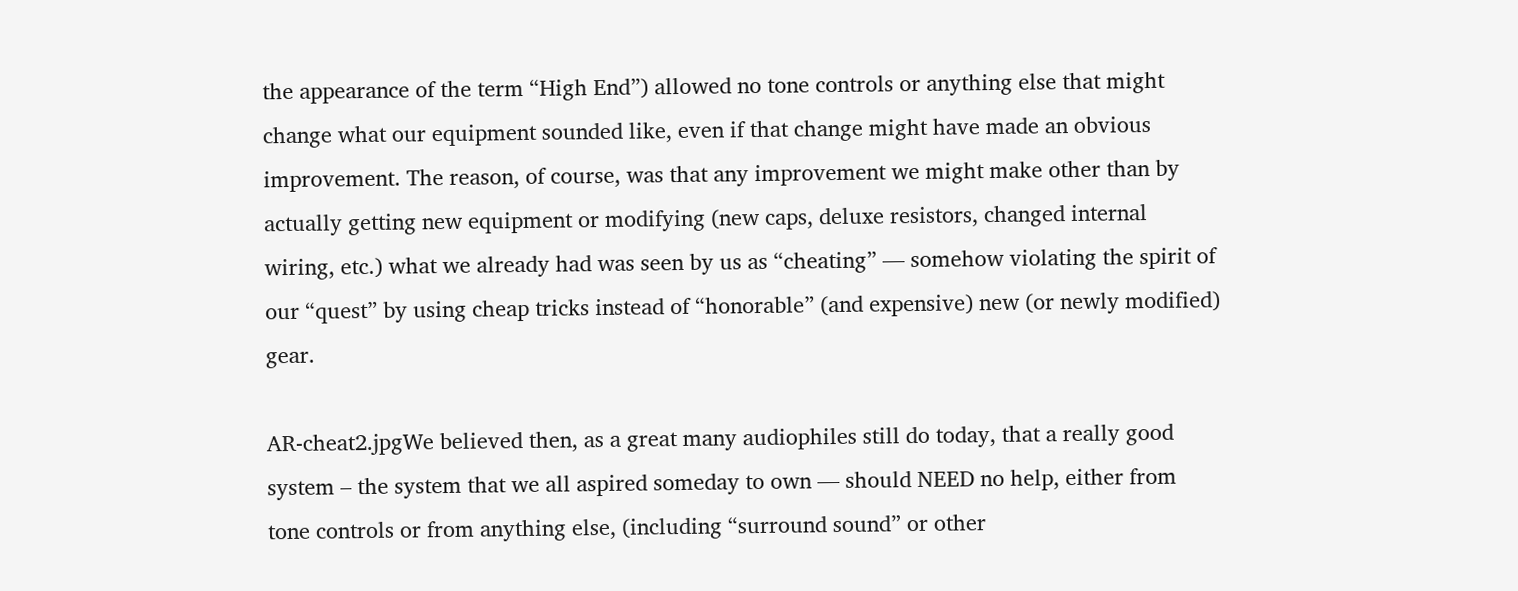the appearance of the term “High End”) allowed no tone controls or anything else that might change what our equipment sounded like, even if that change might have made an obvious improvement. The reason, of course, was that any improvement we might make other than by actually getting new equipment or modifying (new caps, deluxe resistors, changed internal wiring, etc.) what we already had was seen by us as “cheating” — somehow violating the spirit of our “quest” by using cheap tricks instead of “honorable” (and expensive) new (or newly modified) gear.

AR-cheat2.jpgWe believed then, as a great many audiophiles still do today, that a really good system – the system that we all aspired someday to own — should NEED no help, either from tone controls or from anything else, (including “surround sound” or other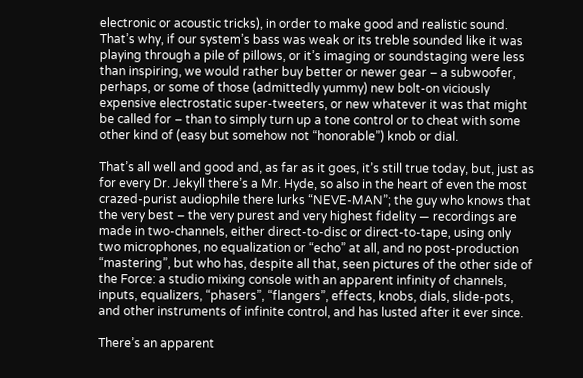electronic or acoustic tricks), in order to make good and realistic sound. That’s why, if our system’s bass was weak or its treble sounded like it was playing through a pile of pillows, or it’s imaging or soundstaging were less than inspiring, we would rather buy better or newer gear – a subwoofer, perhaps, or some of those (admittedly yummy) new bolt-on viciously expensive electrostatic super-tweeters, or new whatever it was that might be called for – than to simply turn up a tone control or to cheat with some other kind of (easy but somehow not “honorable”) knob or dial.

That’s all well and good and, as far as it goes, it’s still true today, but, just as for every Dr. Jekyll there’s a Mr. Hyde, so also in the heart of even the most crazed-purist audiophile there lurks “NEVE-MAN”; the guy who knows that the very best – the very purest and very highest fidelity — recordings are made in two-channels, either direct-to-disc or direct-to-tape, using only two microphones, no equalization or “echo” at all, and no post-production “mastering”, but who has, despite all that, seen pictures of the other side of the Force: a studio mixing console with an apparent infinity of channels, inputs, equalizers, “phasers”, “flangers”, effects, knobs, dials, slide-pots, and other instruments of infinite control, and has lusted after it ever since.

There’s an apparent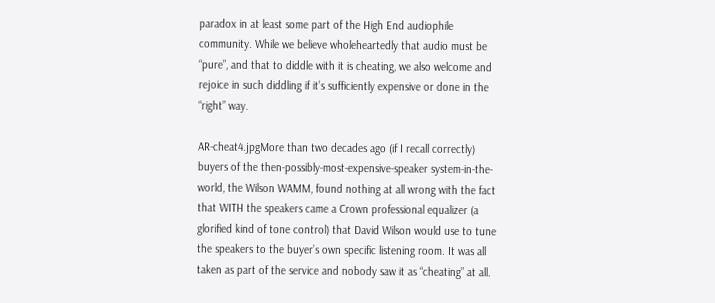paradox in at least some part of the High End audiophile community. While we believe wholeheartedly that audio must be “pure”, and that to diddle with it is cheating, we also welcome and rejoice in such diddling if it’s sufficiently expensive or done in the “right” way.

AR-cheat4.jpgMore than two decades ago (if I recall correctly) buyers of the then-possibly-most-expensive-speaker system-in-the-world, the Wilson WAMM, found nothing at all wrong with the fact that WITH the speakers came a Crown professional equalizer (a glorified kind of tone control) that David Wilson would use to tune the speakers to the buyer’s own specific listening room. It was all taken as part of the service and nobody saw it as “cheating” at all.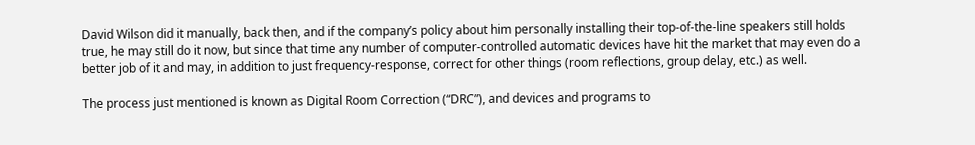David Wilson did it manually, back then, and if the company’s policy about him personally installing their top-of-the-line speakers still holds true, he may still do it now, but since that time any number of computer-controlled automatic devices have hit the market that may even do a better job of it and may, in addition to just frequency-response, correct for other things (room reflections, group delay, etc.) as well.

The process just mentioned is known as Digital Room Correction (“DRC”), and devices and programs to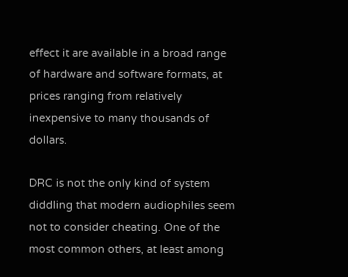effect it are available in a broad range of hardware and software formats, at prices ranging from relatively inexpensive to many thousands of dollars.

DRC is not the only kind of system diddling that modern audiophiles seem not to consider cheating. One of the most common others, at least among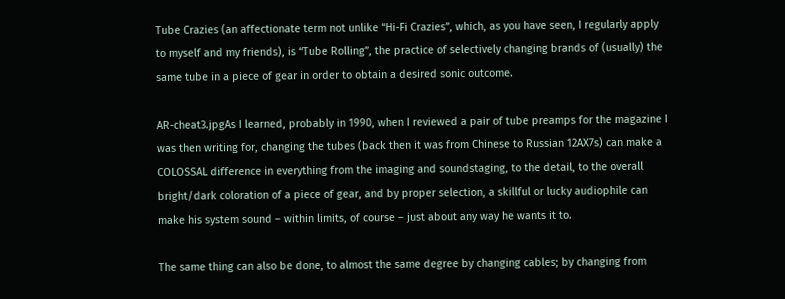Tube Crazies (an affectionate term not unlike “Hi-Fi Crazies”, which, as you have seen, I regularly apply to myself and my friends), is “Tube Rolling”, the practice of selectively changing brands of (usually) the same tube in a piece of gear in order to obtain a desired sonic outcome.

AR-cheat3.jpgAs I learned, probably in 1990, when I reviewed a pair of tube preamps for the magazine I was then writing for, changing the tubes (back then it was from Chinese to Russian 12AX7s) can make a COLOSSAL difference in everything from the imaging and soundstaging, to the detail, to the overall bright/dark coloration of a piece of gear, and by proper selection, a skillful or lucky audiophile can make his system sound – within limits, of course – just about any way he wants it to.

The same thing can also be done, to almost the same degree by changing cables; by changing from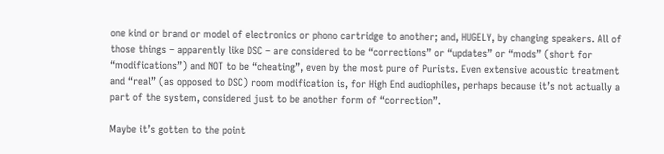one kind or brand or model of electronics or phono cartridge to another; and, HUGELY, by changing speakers. All of those things – apparently like DSC – are considered to be “corrections” or “updates” or “mods” (short for “modifications”) and NOT to be “cheating”, even by the most pure of Purists. Even extensive acoustic treatment and “real” (as opposed to DSC) room modification is, for High End audiophiles, perhaps because it’s not actually a part of the system, considered just to be another form of “correction”.

Maybe it’s gotten to the point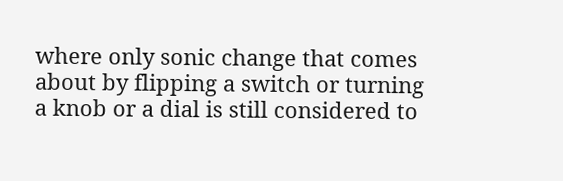where only sonic change that comes about by flipping a switch or turning a knob or a dial is still considered to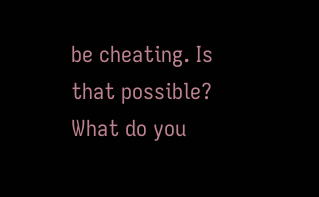be cheating. Is that possible? What do you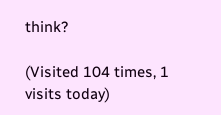think?

(Visited 104 times, 1 visits today)